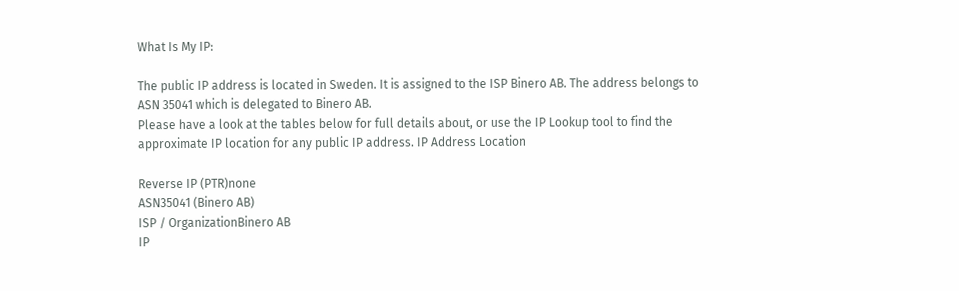What Is My IP:

The public IP address is located in Sweden. It is assigned to the ISP Binero AB. The address belongs to ASN 35041 which is delegated to Binero AB.
Please have a look at the tables below for full details about, or use the IP Lookup tool to find the approximate IP location for any public IP address. IP Address Location

Reverse IP (PTR)none
ASN35041 (Binero AB)
ISP / OrganizationBinero AB
IP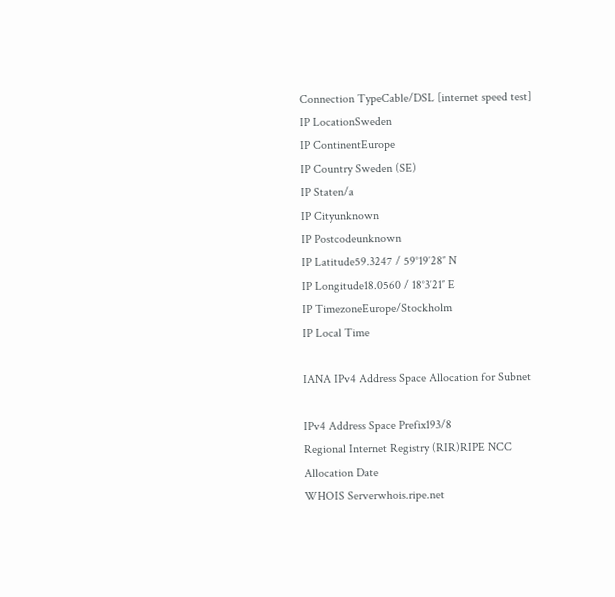Connection TypeCable/DSL [internet speed test]
IP LocationSweden
IP ContinentEurope
IP Country Sweden (SE)
IP Staten/a
IP Cityunknown
IP Postcodeunknown
IP Latitude59.3247 / 59°19′28″ N
IP Longitude18.0560 / 18°3′21″ E
IP TimezoneEurope/Stockholm
IP Local Time

IANA IPv4 Address Space Allocation for Subnet

IPv4 Address Space Prefix193/8
Regional Internet Registry (RIR)RIPE NCC
Allocation Date
WHOIS Serverwhois.ripe.net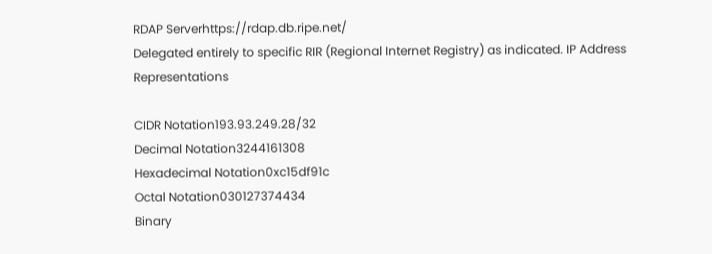RDAP Serverhttps://rdap.db.ripe.net/
Delegated entirely to specific RIR (Regional Internet Registry) as indicated. IP Address Representations

CIDR Notation193.93.249.28/32
Decimal Notation3244161308
Hexadecimal Notation0xc15df91c
Octal Notation030127374434
Binary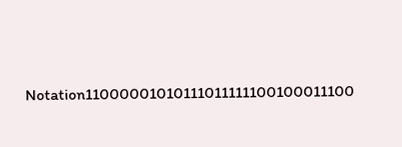Notation11000001010111011111100100011100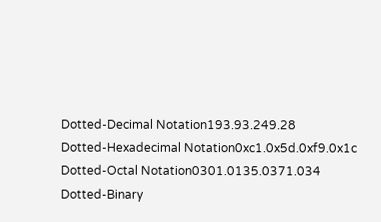Dotted-Decimal Notation193.93.249.28
Dotted-Hexadecimal Notation0xc1.0x5d.0xf9.0x1c
Dotted-Octal Notation0301.0135.0371.034
Dotted-Binary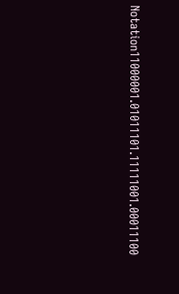Notation11000001.01011101.11111001.00011100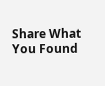Share What You Found